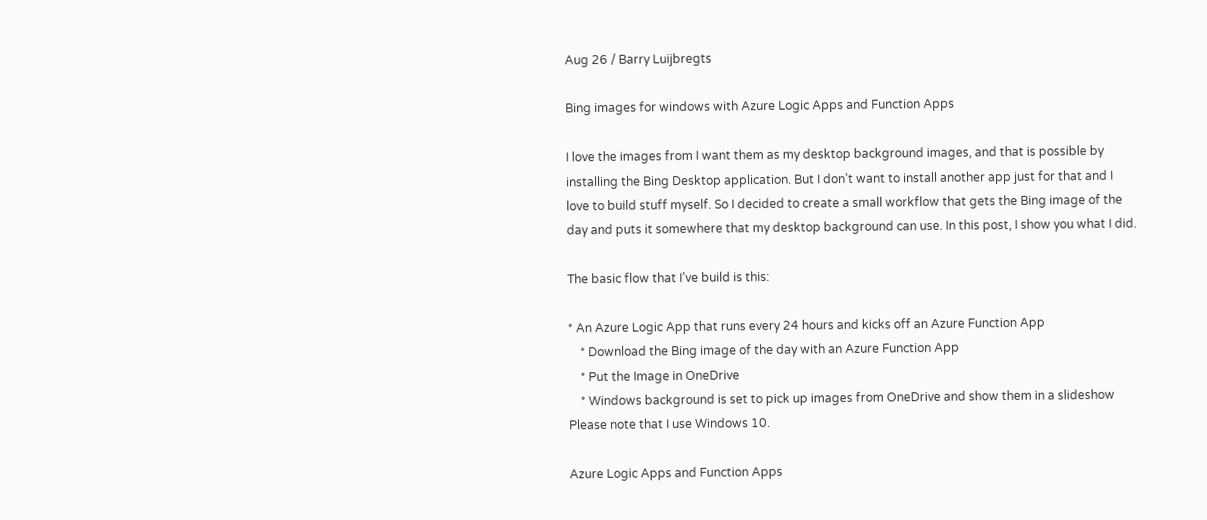Aug 26 / Barry Luijbregts

Bing images for windows with Azure Logic Apps and Function Apps

I love the images from I want them as my desktop background images, and that is possible by installing the Bing Desktop application. But I don’t want to install another app just for that and I love to build stuff myself. So I decided to create a small workflow that gets the Bing image of the day and puts it somewhere that my desktop background can use. In this post, I show you what I did.

The basic flow that I’ve build is this:

* An Azure Logic App that runs every 24 hours and kicks off an Azure Function App
    * Download the Bing image of the day with an Azure Function App
    * Put the Image in OneDrive
    * Windows background is set to pick up images from OneDrive and show them in a slideshow
Please note that I use Windows 10.

Azure Logic Apps and Function Apps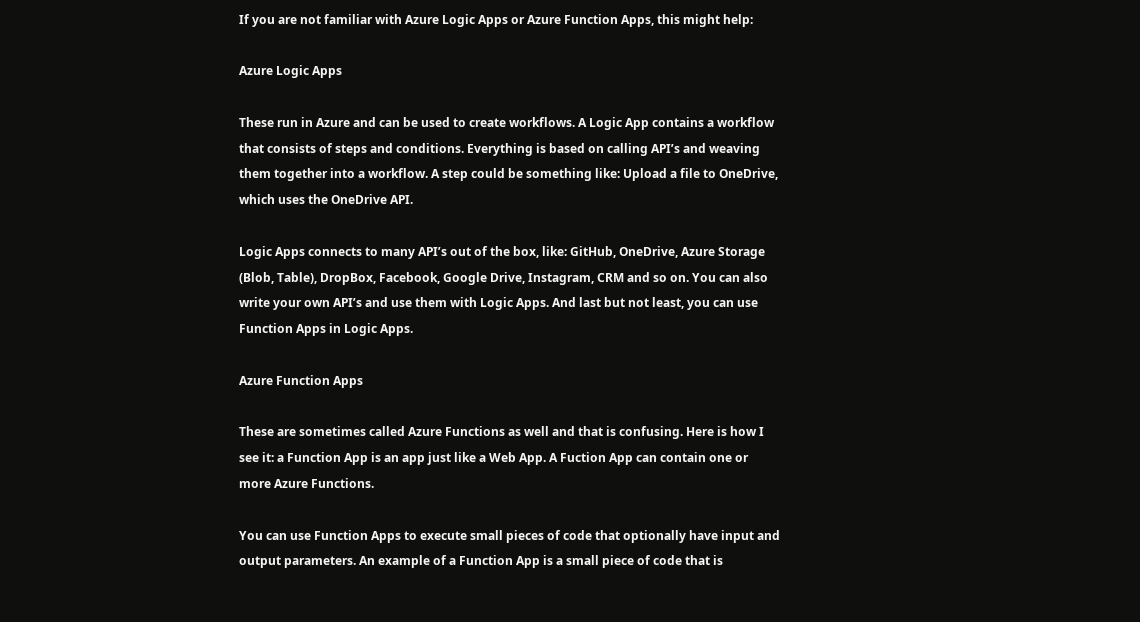If you are not familiar with Azure Logic Apps or Azure Function Apps, this might help:

Azure Logic Apps

These run in Azure and can be used to create workflows. A Logic App contains a workflow that consists of steps and conditions. Everything is based on calling API’s and weaving them together into a workflow. A step could be something like: Upload a file to OneDrive, which uses the OneDrive API.

Logic Apps connects to many API’s out of the box, like: GitHub, OneDrive, Azure Storage (Blob, Table), DropBox, Facebook, Google Drive, Instagram, CRM and so on. You can also write your own API’s and use them with Logic Apps. And last but not least, you can use Function Apps in Logic Apps.

Azure Function Apps

These are sometimes called Azure Functions as well and that is confusing. Here is how I see it: a Function App is an app just like a Web App. A Fuction App can contain one or more Azure Functions.

You can use Function Apps to execute small pieces of code that optionally have input and output parameters. An example of a Function App is a small piece of code that is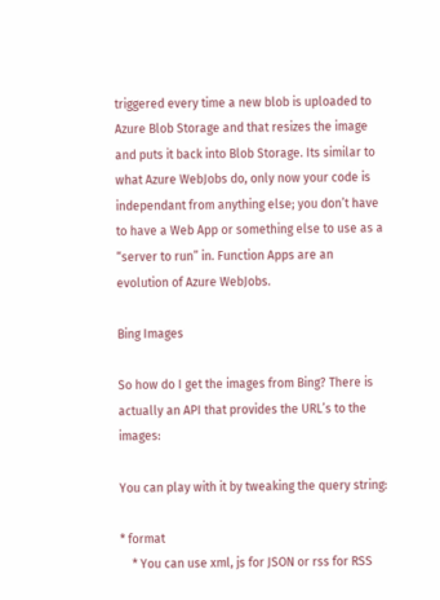triggered every time a new blob is uploaded to Azure Blob Storage and that resizes the image and puts it back into Blob Storage. Its similar to what Azure WebJobs do, only now your code is independant from anything else; you don’t have to have a Web App or something else to use as a “server to run” in. Function Apps are an evolution of Azure WebJobs.

Bing Images

So how do I get the images from Bing? There is actually an API that provides the URL’s to the images:

You can play with it by tweaking the query string:

* format
    * You can use xml, js for JSON or rss for RSS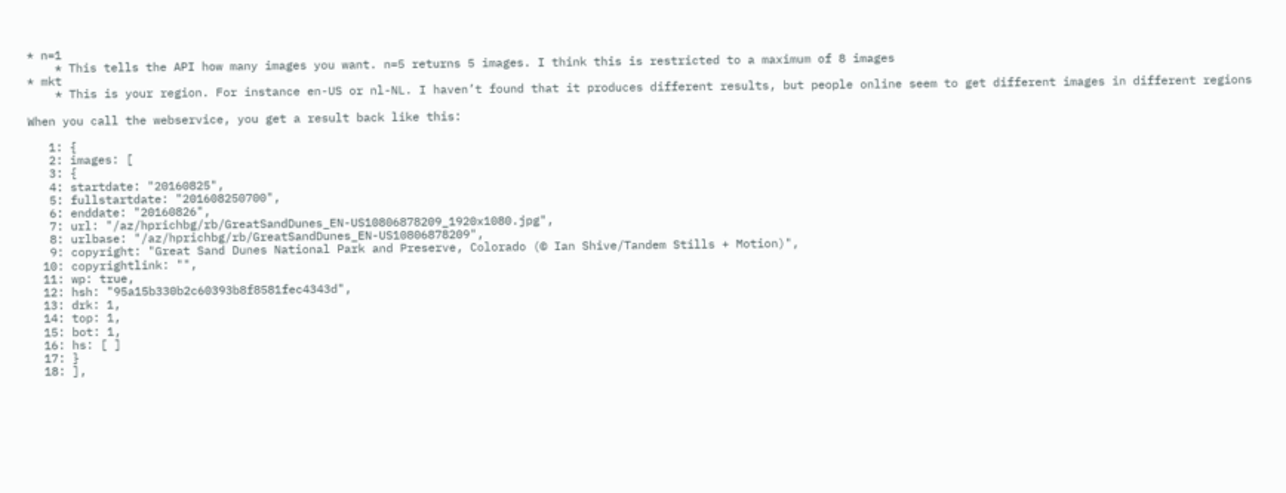* n=1
    * This tells the API how many images you want. n=5 returns 5 images. I think this is restricted to a maximum of 8 images
* mkt
    * This is your region. For instance en-US or nl-NL. I haven’t found that it produces different results, but people online seem to get different images in different regions

When you call the webservice, you get a result back like this:

   1: {
   2: images: [
   3: {
   4: startdate: "20160825",
   5: fullstartdate: "201608250700",
   6: enddate: "20160826",
   7: url: "/az/hprichbg/rb/GreatSandDunes_EN-US10806878209_1920x1080.jpg",
   8: urlbase: "/az/hprichbg/rb/GreatSandDunes_EN-US10806878209",
   9: copyright: "Great Sand Dunes National Park and Preserve, Colorado (© Ian Shive/Tandem Stills + Motion)",
  10: copyrightlink: "",
  11: wp: true,
  12: hsh: "95a15b330b2c60393b8f8581fec4343d",
  13: drk: 1,
  14: top: 1,
  15: bot: 1,
  16: hs: [ ]
  17: }
  18: ],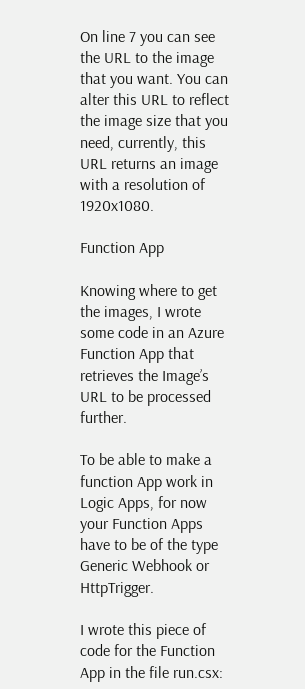On line 7 you can see the URL to the image that you want. You can alter this URL to reflect the image size that you need, currently, this URL returns an image with a resolution of 1920x1080.

Function App

Knowing where to get the images, I wrote some code in an Azure Function App that retrieves the Image’s URL to be processed further.

To be able to make a function App work in Logic Apps, for now your Function Apps have to be of the type Generic Webhook or HttpTrigger.

I wrote this piece of code for the Function App in the file run.csx: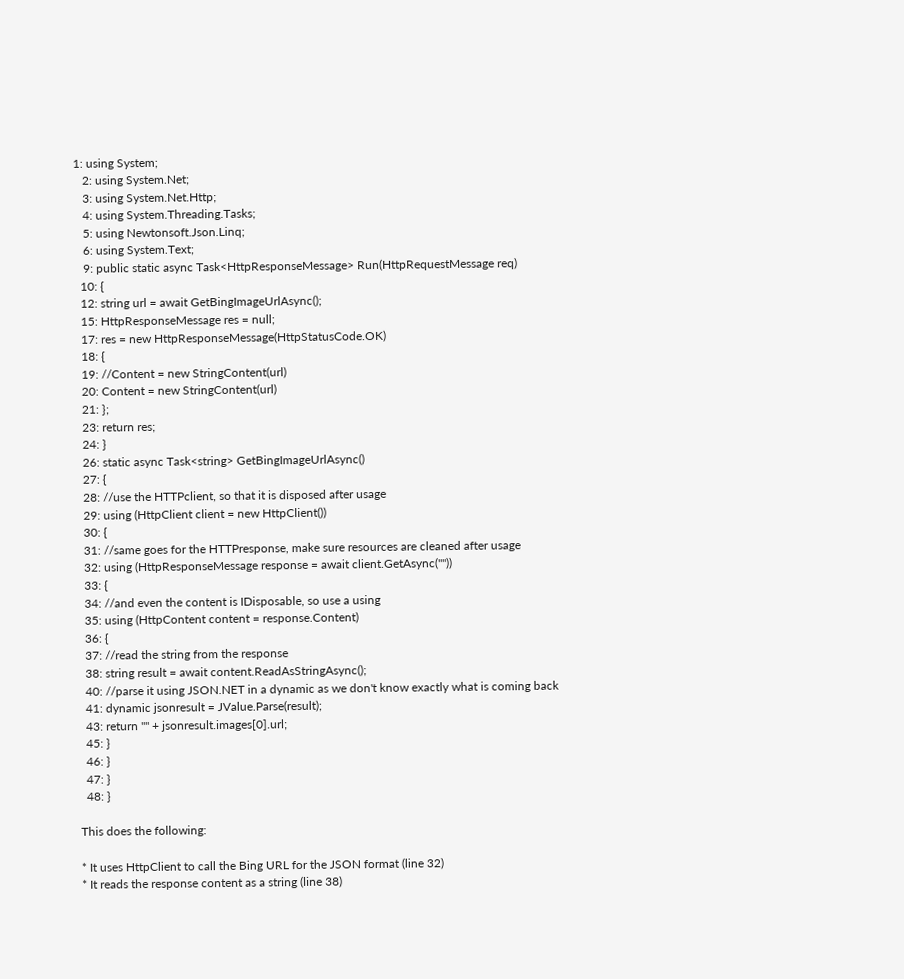1: using System;
   2: using System.Net;
   3: using System.Net.Http;
   4: using System.Threading.Tasks;
   5: using Newtonsoft.Json.Linq;
   6: using System.Text;
   9: public static async Task<HttpResponseMessage> Run(HttpRequestMessage req)
  10: {
  12: string url = await GetBingImageUrlAsync();
  15: HttpResponseMessage res = null;
  17: res = new HttpResponseMessage(HttpStatusCode.OK)
  18: {
  19: //Content = new StringContent(url)
  20: Content = new StringContent(url)
  21: };
  23: return res;
  24: }
  26: static async Task<string> GetBingImageUrlAsync()
  27: {
  28: //use the HTTPclient, so that it is disposed after usage
  29: using (HttpClient client = new HttpClient())
  30: {
  31: //same goes for the HTTPresponse, make sure resources are cleaned after usage
  32: using (HttpResponseMessage response = await client.GetAsync(""))
  33: {
  34: //and even the content is IDisposable, so use a using
  35: using (HttpContent content = response.Content)
  36: {
  37: //read the string from the response
  38: string result = await content.ReadAsStringAsync();
  40: //parse it using JSON.NET in a dynamic as we don't know exactly what is coming back
  41: dynamic jsonresult = JValue.Parse(result);
  43: return "" + jsonresult.images[0].url;
  45: }
  46: }
  47: }
  48: }

This does the following:

* It uses HttpClient to call the Bing URL for the JSON format (line 32)
* It reads the response content as a string (line 38)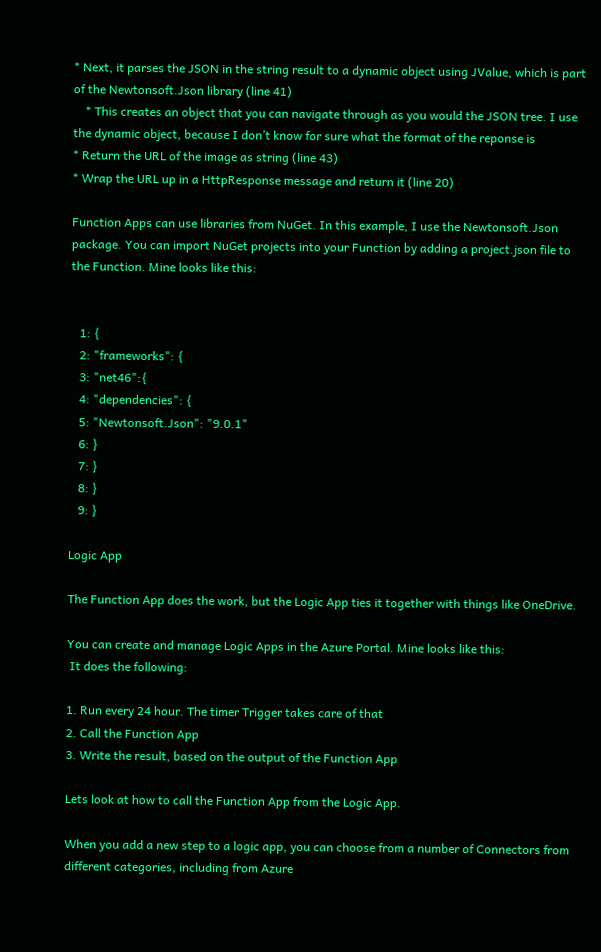* Next, it parses the JSON in the string result to a dynamic object using JValue, which is part of the Newtonsoft.Json library (line 41)
    * This creates an object that you can navigate through as you would the JSON tree. I use the dynamic object, because I don’t know for sure what the format of the reponse is
* Return the URL of the image as string (line 43)
* Wrap the URL up in a HttpResponse message and return it (line 20)

Function Apps can use libraries from NuGet. In this example, I use the Newtonsoft.Json package. You can import NuGet projects into your Function by adding a project.json file to the Function. Mine looks like this:


   1: {
   2: "frameworks": {
   3: "net46":{
   4: "dependencies": {
   5: "Newtonsoft.Json": "9.0.1"
   6: }
   7: }
   8: }
   9: }

Logic App

The Function App does the work, but the Logic App ties it together with things like OneDrive.

You can create and manage Logic Apps in the Azure Portal. Mine looks like this:
 It does the following:

1. Run every 24 hour. The timer Trigger takes care of that
2. Call the Function App
3. Write the result, based on the output of the Function App

Lets look at how to call the Function App from the Logic App.

When you add a new step to a logic app, you can choose from a number of Connectors from different categories, including from Azure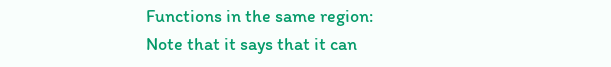Functions in the same region:
Note that it says that it can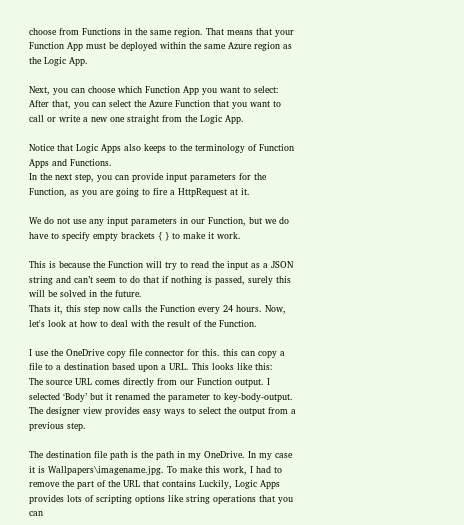choose from Functions in the same region. That means that your Function App must be deployed within the same Azure region as the Logic App.

Next, you can choose which Function App you want to select:
After that, you can select the Azure Function that you want to call or write a new one straight from the Logic App.

Notice that Logic Apps also keeps to the terminology of Function Apps and Functions.
In the next step, you can provide input parameters for the Function, as you are going to fire a HttpRequest at it.

We do not use any input parameters in our Function, but we do have to specify empty brackets { } to make it work.

This is because the Function will try to read the input as a JSON string and can’t seem to do that if nothing is passed, surely this will be solved in the future.
Thats it, this step now calls the Function every 24 hours. Now, let's look at how to deal with the result of the Function.

I use the OneDrive copy file connector for this. this can copy a file to a destination based upon a URL. This looks like this:
The source URL comes directly from our Function output. I selected ‘Body’ but it renamed the parameter to key-body-output. The designer view provides easy ways to select the output from a previous step.

The destination file path is the path in my OneDrive. In my case it is Wallpapers\imagename.jpg. To make this work, I had to remove the part of the URL that contains Luckily, Logic Apps provides lots of scripting options like string operations that you can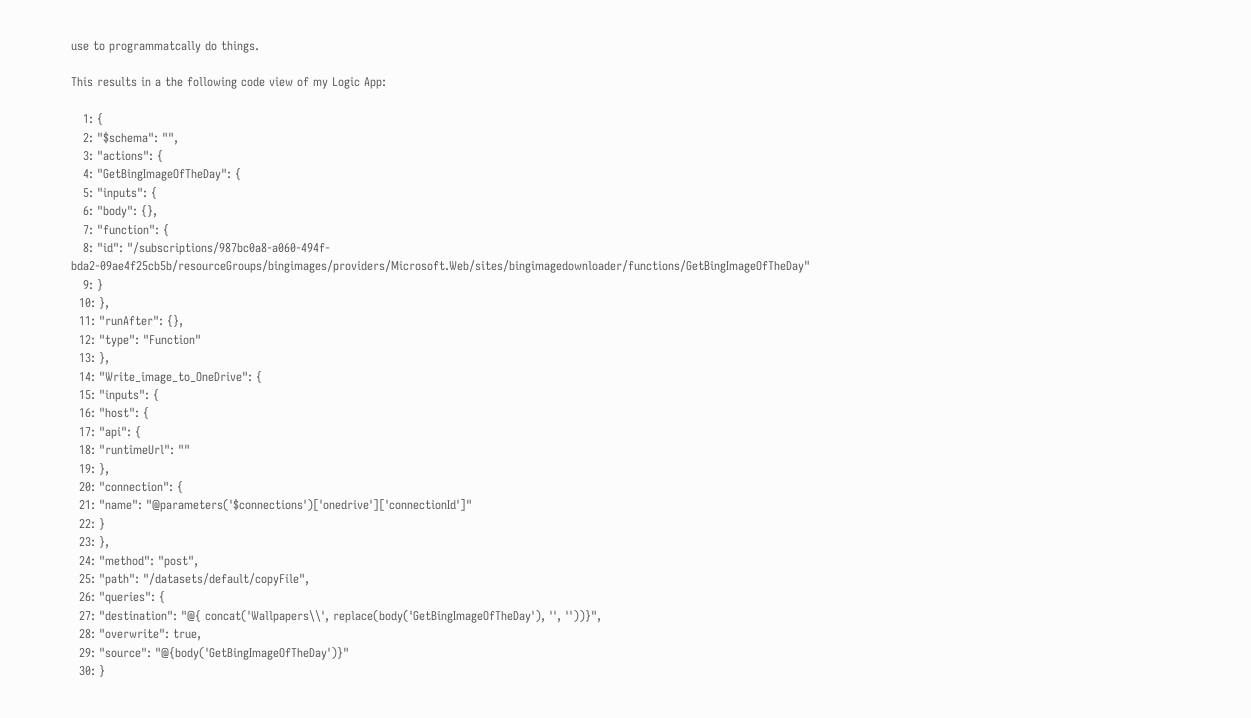use to programmatcally do things.

This results in a the following code view of my Logic App:

   1: {
   2: "$schema": "",
   3: "actions": {
   4: "GetBingImageOfTheDay": {
   5: "inputs": {
   6: "body": {},
   7: "function": {
   8: "id": "/subscriptions/987bc0a8-a060-494f-bda2-09ae4f25cb5b/resourceGroups/bingimages/providers/Microsoft.Web/sites/bingimagedownloader/functions/GetBingImageOfTheDay"
   9: }
  10: },
  11: "runAfter": {},
  12: "type": "Function"
  13: },
  14: "Write_image_to_OneDrive": {
  15: "inputs": {
  16: "host": {
  17: "api": {
  18: "runtimeUrl": ""
  19: },
  20: "connection": {
  21: "name": "@parameters('$connections')['onedrive']['connectionId']"
  22: }
  23: },
  24: "method": "post",
  25: "path": "/datasets/default/copyFile",
  26: "queries": {
  27: "destination": "@{ concat('Wallpapers\\', replace(body('GetBingImageOfTheDay'), '', ''))}",
  28: "overwrite": true,
  29: "source": "@{body('GetBingImageOfTheDay')}"
  30: }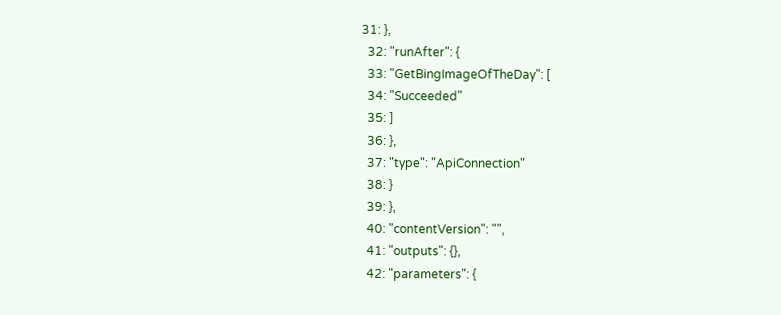31: },
  32: "runAfter": {
  33: "GetBingImageOfTheDay": [
  34: "Succeeded"
  35: ]
  36: },
  37: "type": "ApiConnection"
  38: }
  39: },
  40: "contentVersion": "",
  41: "outputs": {},
  42: "parameters": {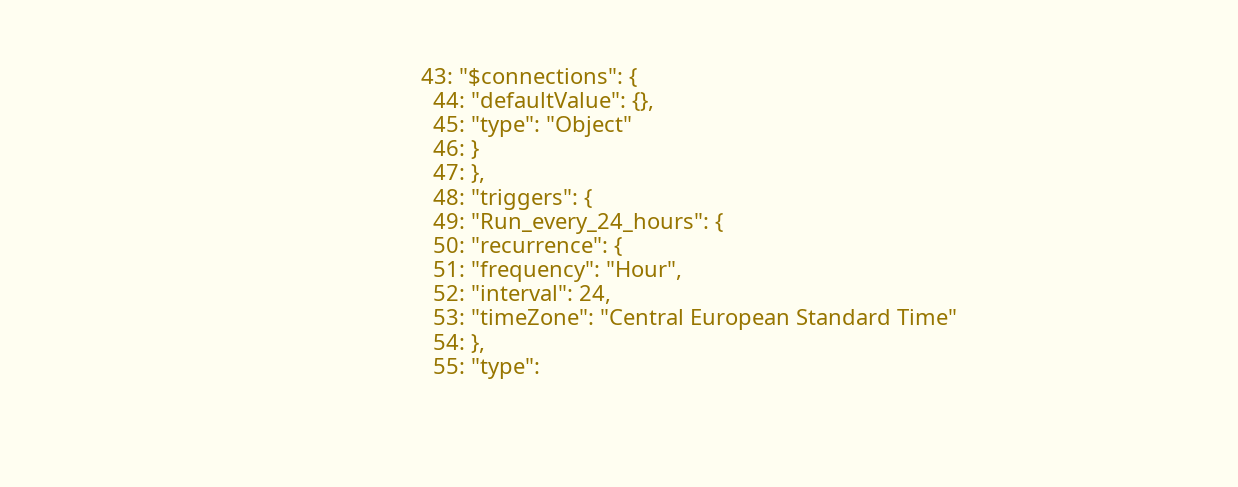43: "$connections": {
  44: "defaultValue": {},
  45: "type": "Object"
  46: }
  47: },
  48: "triggers": {
  49: "Run_every_24_hours": {
  50: "recurrence": {
  51: "frequency": "Hour",
  52: "interval": 24,
  53: "timeZone": "Central European Standard Time"
  54: },
  55: "type":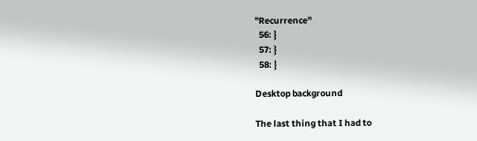"Recurrence"
  56: }
  57: }
  58: }

Desktop background

The last thing that I had to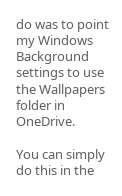do was to point my Windows Background settings to use the Wallpapers folder in OneDrive.

You can simply do this in the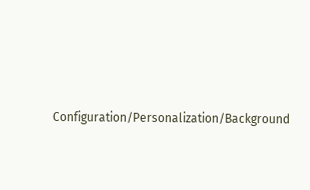Configuration/Personalization/Background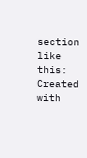section like this:
Created with